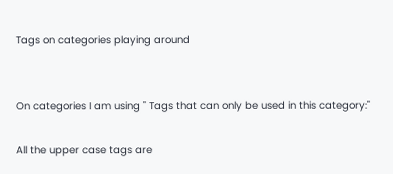Tags on categories playing around


On categories I am using " Tags that can only be used in this category:"

All the upper case tags are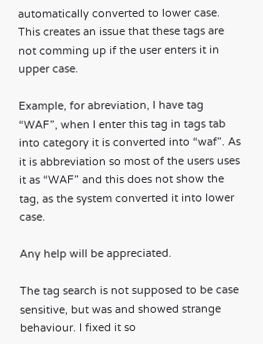automatically converted to lower case. This creates an issue that these tags are not comming up if the user enters it in upper case.

Example, for abreviation, I have tag “WAF”, when I enter this tag in tags tab into category it is converted into “waf”. As it is abbreviation so most of the users uses it as “WAF” and this does not show the tag, as the system converted it into lower case.

Any help will be appreciated.

The tag search is not supposed to be case sensitive, but was and showed strange behaviour. I fixed it so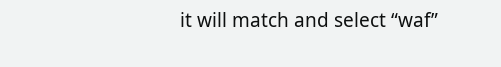it will match and select “waf”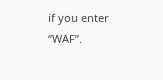if you enter “WAF”.